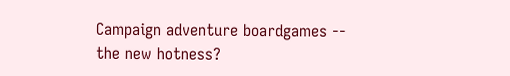Campaign adventure boardgames -- the new hotness?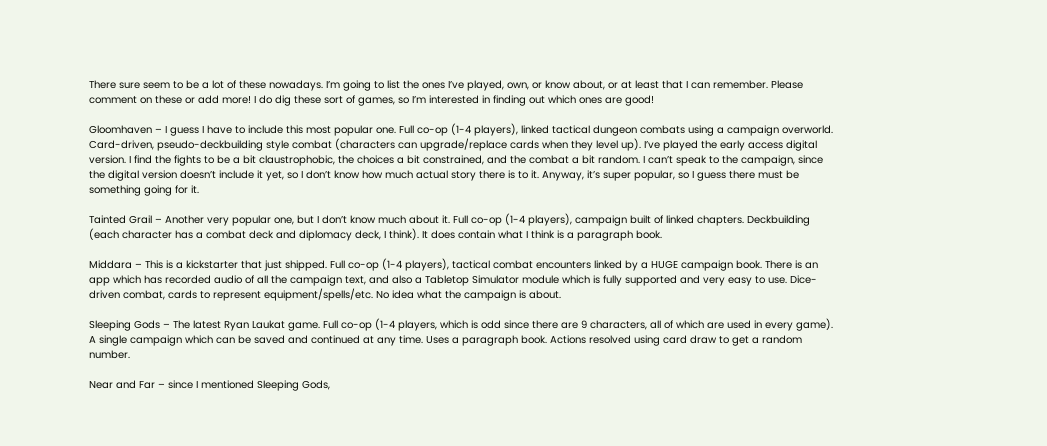There sure seem to be a lot of these nowadays. I’m going to list the ones I’ve played, own, or know about, or at least that I can remember. Please comment on these or add more! I do dig these sort of games, so I’m interested in finding out which ones are good!

Gloomhaven – I guess I have to include this most popular one. Full co-op (1-4 players), linked tactical dungeon combats using a campaign overworld. Card-driven, pseudo-deckbuilding style combat (characters can upgrade/replace cards when they level up). I’ve played the early access digital version. I find the fights to be a bit claustrophobic, the choices a bit constrained, and the combat a bit random. I can’t speak to the campaign, since the digital version doesn’t include it yet, so I don’t know how much actual story there is to it. Anyway, it’s super popular, so I guess there must be something going for it.

Tainted Grail – Another very popular one, but I don’t know much about it. Full co-op (1-4 players), campaign built of linked chapters. Deckbuilding (each character has a combat deck and diplomacy deck, I think). It does contain what I think is a paragraph book.

Middara – This is a kickstarter that just shipped. Full co-op (1-4 players), tactical combat encounters linked by a HUGE campaign book. There is an app which has recorded audio of all the campaign text, and also a Tabletop Simulator module which is fully supported and very easy to use. Dice-driven combat, cards to represent equipment/spells/etc. No idea what the campaign is about.

Sleeping Gods – The latest Ryan Laukat game. Full co-op (1-4 players, which is odd since there are 9 characters, all of which are used in every game). A single campaign which can be saved and continued at any time. Uses a paragraph book. Actions resolved using card draw to get a random number.

Near and Far – since I mentioned Sleeping Gods,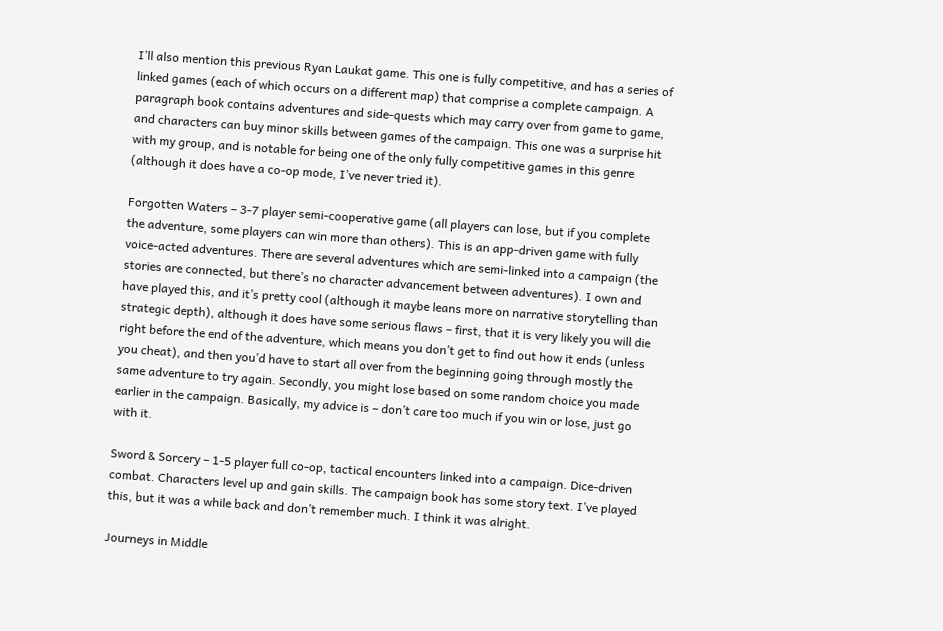I’ll also mention this previous Ryan Laukat game. This one is fully competitive, and has a series of linked games (each of which occurs on a different map) that comprise a complete campaign. A paragraph book contains adventures and side-quests which may carry over from game to game, and characters can buy minor skills between games of the campaign. This one was a surprise hit with my group, and is notable for being one of the only fully competitive games in this genre (although it does have a co-op mode, I’ve never tried it).

Forgotten Waters – 3-7 player semi-cooperative game (all players can lose, but if you complete the adventure, some players can win more than others). This is an app-driven game with fully voice-acted adventures. There are several adventures which are semi-linked into a campaign (the stories are connected, but there’s no character advancement between adventures). I own and have played this, and it’s pretty cool (although it maybe leans more on narrative storytelling than strategic depth), although it does have some serious flaws – first, that it is very likely you will die right before the end of the adventure, which means you don’t get to find out how it ends (unless you cheat), and then you’d have to start all over from the beginning going through mostly the same adventure to try again. Secondly, you might lose based on some random choice you made earlier in the campaign. Basically, my advice is – don’t care too much if you win or lose, just go with it.

Sword & Sorcery – 1-5 player full co-op, tactical encounters linked into a campaign. Dice-driven combat. Characters level up and gain skills. The campaign book has some story text. I’ve played this, but it was a while back and don’t remember much. I think it was alright.

Journeys in Middle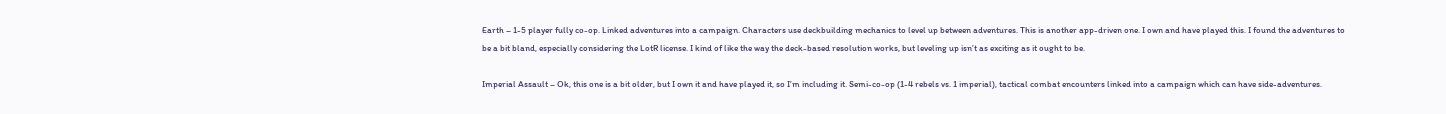Earth – 1-5 player fully co-op. Linked adventures into a campaign. Characters use deckbuilding mechanics to level up between adventures. This is another app-driven one. I own and have played this. I found the adventures to be a bit bland, especially considering the LotR license. I kind of like the way the deck-based resolution works, but leveling up isn’t as exciting as it ought to be.

Imperial Assault – Ok, this one is a bit older, but I own it and have played it, so I’m including it. Semi-co-op (1-4 rebels vs. 1 imperial), tactical combat encounters linked into a campaign which can have side-adventures.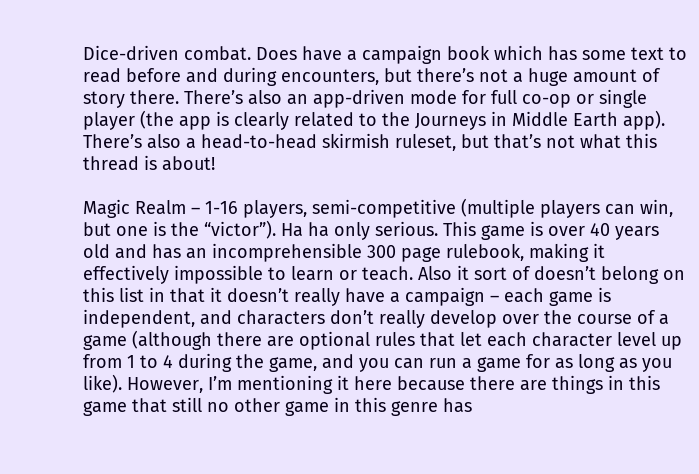Dice-driven combat. Does have a campaign book which has some text to read before and during encounters, but there’s not a huge amount of story there. There’s also an app-driven mode for full co-op or single player (the app is clearly related to the Journeys in Middle Earth app). There’s also a head-to-head skirmish ruleset, but that’s not what this thread is about!

Magic Realm – 1-16 players, semi-competitive (multiple players can win, but one is the “victor”). Ha ha only serious. This game is over 40 years old and has an incomprehensible 300 page rulebook, making it effectively impossible to learn or teach. Also it sort of doesn’t belong on this list in that it doesn’t really have a campaign – each game is independent, and characters don’t really develop over the course of a game (although there are optional rules that let each character level up from 1 to 4 during the game, and you can run a game for as long as you like). However, I’m mentioning it here because there are things in this game that still no other game in this genre has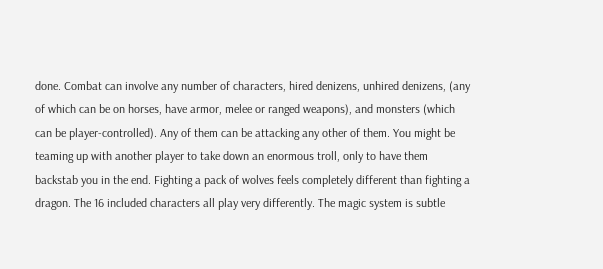done. Combat can involve any number of characters, hired denizens, unhired denizens, (any of which can be on horses, have armor, melee or ranged weapons), and monsters (which can be player-controlled). Any of them can be attacking any other of them. You might be teaming up with another player to take down an enormous troll, only to have them backstab you in the end. Fighting a pack of wolves feels completely different than fighting a dragon. The 16 included characters all play very differently. The magic system is subtle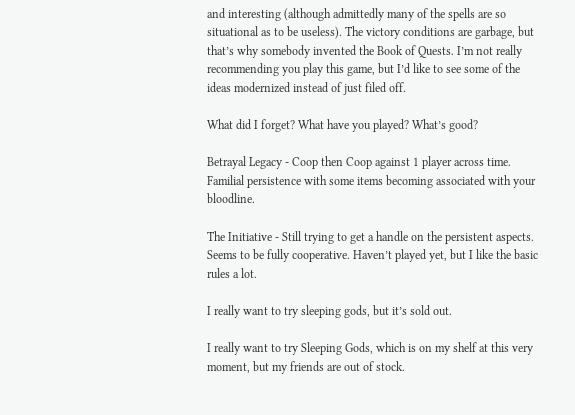and interesting (although admittedly many of the spells are so situational as to be useless). The victory conditions are garbage, but that’s why somebody invented the Book of Quests. I’m not really recommending you play this game, but I’d like to see some of the ideas modernized instead of just filed off.

What did I forget? What have you played? What’s good?

Betrayal Legacy - Coop then Coop against 1 player across time. Familial persistence with some items becoming associated with your bloodline.

The Initiative - Still trying to get a handle on the persistent aspects. Seems to be fully cooperative. Haven’t played yet, but I like the basic rules a lot.

I really want to try sleeping gods, but it’s sold out.

I really want to try Sleeping Gods, which is on my shelf at this very moment, but my friends are out of stock.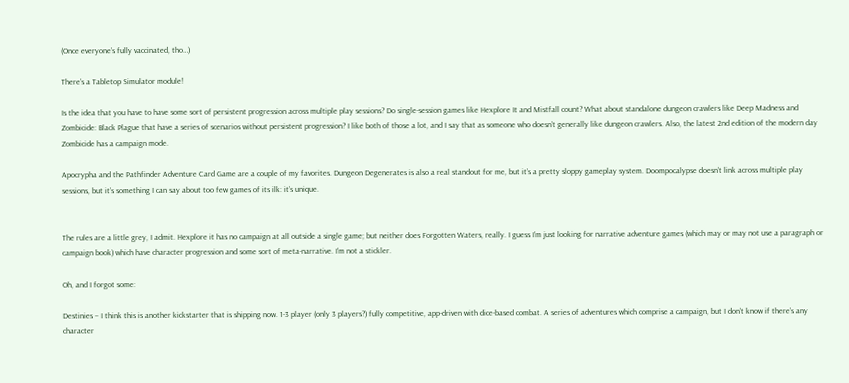(Once everyone’s fully vaccinated, tho…)

There’s a Tabletop Simulator module!

Is the idea that you have to have some sort of persistent progression across multiple play sessions? Do single-session games like Hexplore It and Mistfall count? What about standalone dungeon crawlers like Deep Madness and Zombicide: Black Plague that have a series of scenarios without persistent progression? I like both of those a lot, and I say that as someone who doesn’t generally like dungeon crawlers. Also, the latest 2nd edition of the modern day Zombicide has a campaign mode.

Apocrypha and the Pathfinder Adventure Card Game are a couple of my favorites. Dungeon Degenerates is also a real standout for me, but it’s a pretty sloppy gameplay system. Doompocalypse doesn’t link across multiple play sessions, but it’s something I can say about too few games of its ilk: it’s unique.


The rules are a little grey, I admit. Hexplore it has no campaign at all outside a single game; but neither does Forgotten Waters, really. I guess I’m just looking for narrative adventure games (which may or may not use a paragraph or campaign book) which have character progression and some sort of meta-narrative. I’m not a stickler.

Oh, and I forgot some:

Destinies – I think this is another kickstarter that is shipping now. 1-3 player (only 3 players?) fully competitive, app-driven with dice-based combat. A series of adventures which comprise a campaign, but I don’t know if there’s any character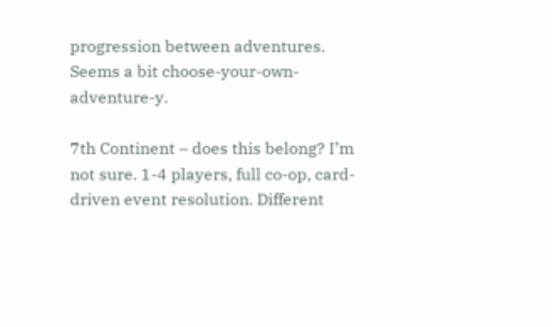progression between adventures. Seems a bit choose-your-own-adventure-y.

7th Continent – does this belong? I’m not sure. 1-4 players, full co-op, card-driven event resolution. Different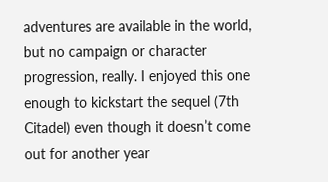adventures are available in the world, but no campaign or character progression, really. I enjoyed this one enough to kickstart the sequel (7th Citadel) even though it doesn’t come out for another year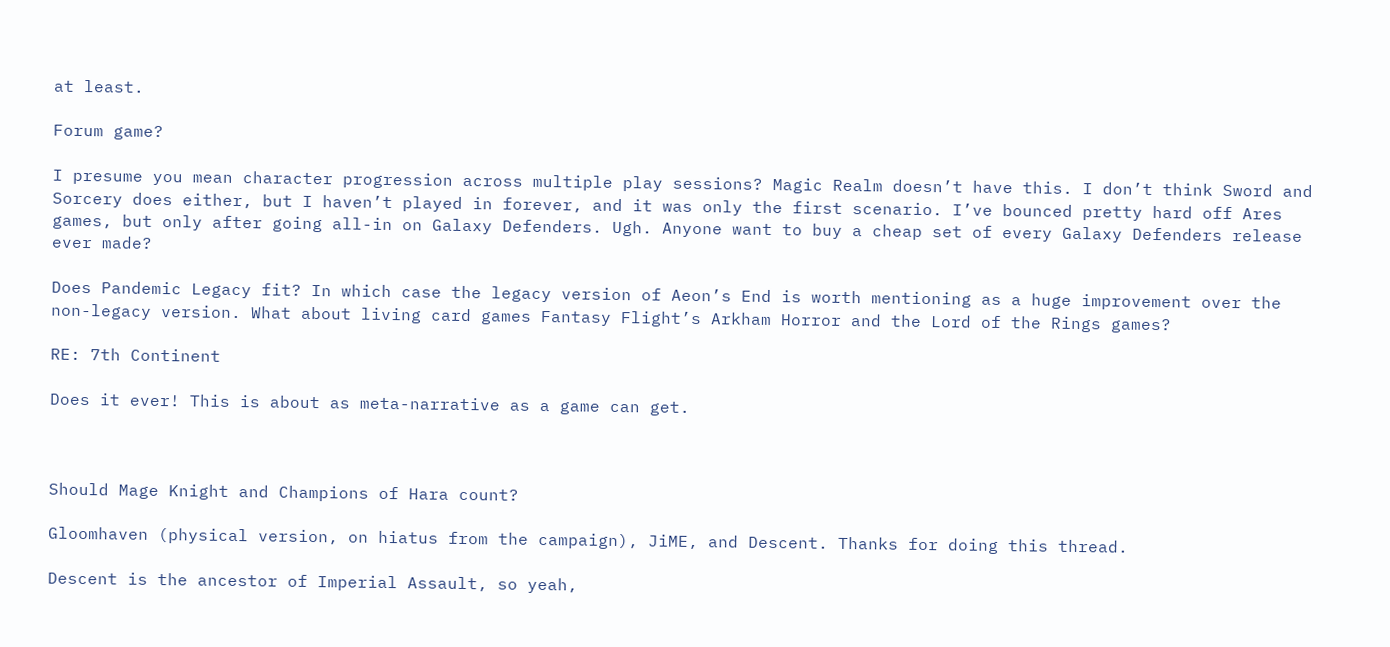at least.

Forum game?

I presume you mean character progression across multiple play sessions? Magic Realm doesn’t have this. I don’t think Sword and Sorcery does either, but I haven’t played in forever, and it was only the first scenario. I’ve bounced pretty hard off Ares games, but only after going all-in on Galaxy Defenders. Ugh. Anyone want to buy a cheap set of every Galaxy Defenders release ever made?

Does Pandemic Legacy fit? In which case the legacy version of Aeon’s End is worth mentioning as a huge improvement over the non-legacy version. What about living card games Fantasy Flight’s Arkham Horror and the Lord of the Rings games?

RE: 7th Continent

Does it ever! This is about as meta-narrative as a game can get.



Should Mage Knight and Champions of Hara count?

Gloomhaven (physical version, on hiatus from the campaign), JiME, and Descent. Thanks for doing this thread.

Descent is the ancestor of Imperial Assault, so yeah,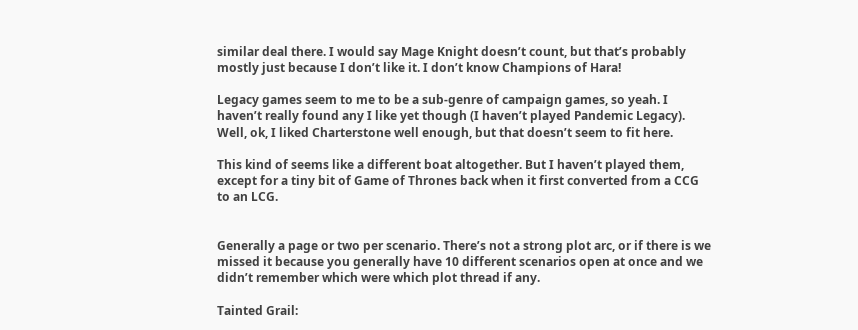similar deal there. I would say Mage Knight doesn’t count, but that’s probably mostly just because I don’t like it. I don’t know Champions of Hara!

Legacy games seem to me to be a sub-genre of campaign games, so yeah. I haven’t really found any I like yet though (I haven’t played Pandemic Legacy). Well, ok, I liked Charterstone well enough, but that doesn’t seem to fit here.

This kind of seems like a different boat altogether. But I haven’t played them, except for a tiny bit of Game of Thrones back when it first converted from a CCG to an LCG.


Generally a page or two per scenario. There’s not a strong plot arc, or if there is we missed it because you generally have 10 different scenarios open at once and we didn’t remember which were which plot thread if any.

Tainted Grail: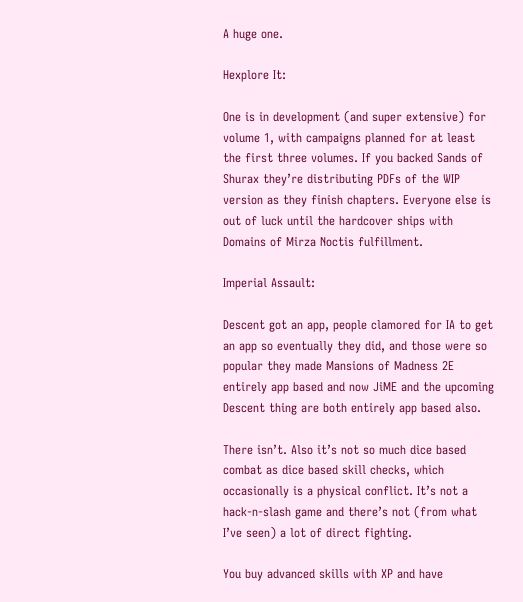A huge one.

Hexplore It:

One is in development (and super extensive) for volume 1, with campaigns planned for at least the first three volumes. If you backed Sands of Shurax they’re distributing PDFs of the WIP version as they finish chapters. Everyone else is out of luck until the hardcover ships with Domains of Mirza Noctis fulfillment.

Imperial Assault:

Descent got an app, people clamored for IA to get an app so eventually they did, and those were so popular they made Mansions of Madness 2E entirely app based and now JiME and the upcoming Descent thing are both entirely app based also.

There isn’t. Also it’s not so much dice based combat as dice based skill checks, which occasionally is a physical conflict. It’s not a hack-n-slash game and there’s not (from what I’ve seen) a lot of direct fighting.

You buy advanced skills with XP and have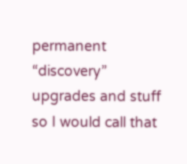permanent “discovery” upgrades and stuff so I would call that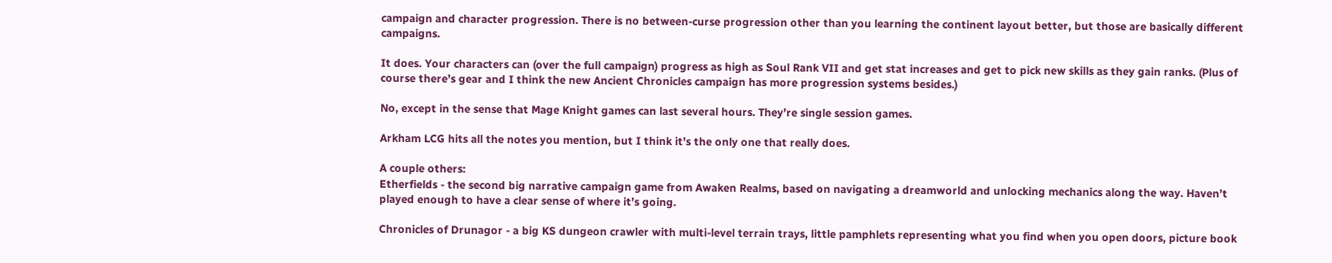campaign and character progression. There is no between-curse progression other than you learning the continent layout better, but those are basically different campaigns.

It does. Your characters can (over the full campaign) progress as high as Soul Rank VII and get stat increases and get to pick new skills as they gain ranks. (Plus of course there’s gear and I think the new Ancient Chronicles campaign has more progression systems besides.)

No, except in the sense that Mage Knight games can last several hours. They’re single session games.

Arkham LCG hits all the notes you mention, but I think it’s the only one that really does.

A couple others:
Etherfields - the second big narrative campaign game from Awaken Realms, based on navigating a dreamworld and unlocking mechanics along the way. Haven’t played enough to have a clear sense of where it’s going.

Chronicles of Drunagor - a big KS dungeon crawler with multi-level terrain trays, little pamphlets representing what you find when you open doors, picture book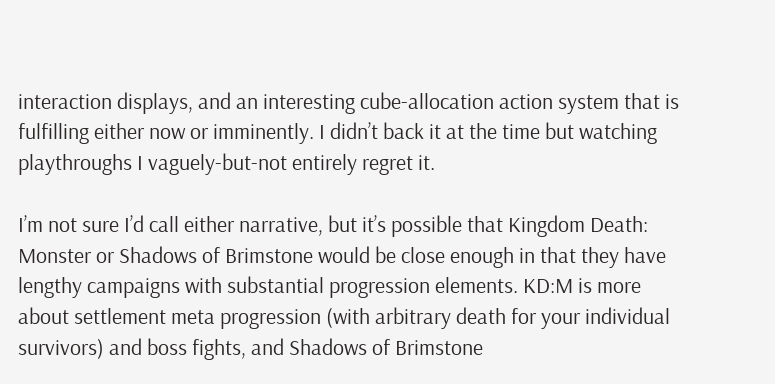interaction displays, and an interesting cube-allocation action system that is fulfilling either now or imminently. I didn’t back it at the time but watching playthroughs I vaguely-but-not entirely regret it.

I’m not sure I’d call either narrative, but it’s possible that Kingdom Death: Monster or Shadows of Brimstone would be close enough in that they have lengthy campaigns with substantial progression elements. KD:M is more about settlement meta progression (with arbitrary death for your individual survivors) and boss fights, and Shadows of Brimstone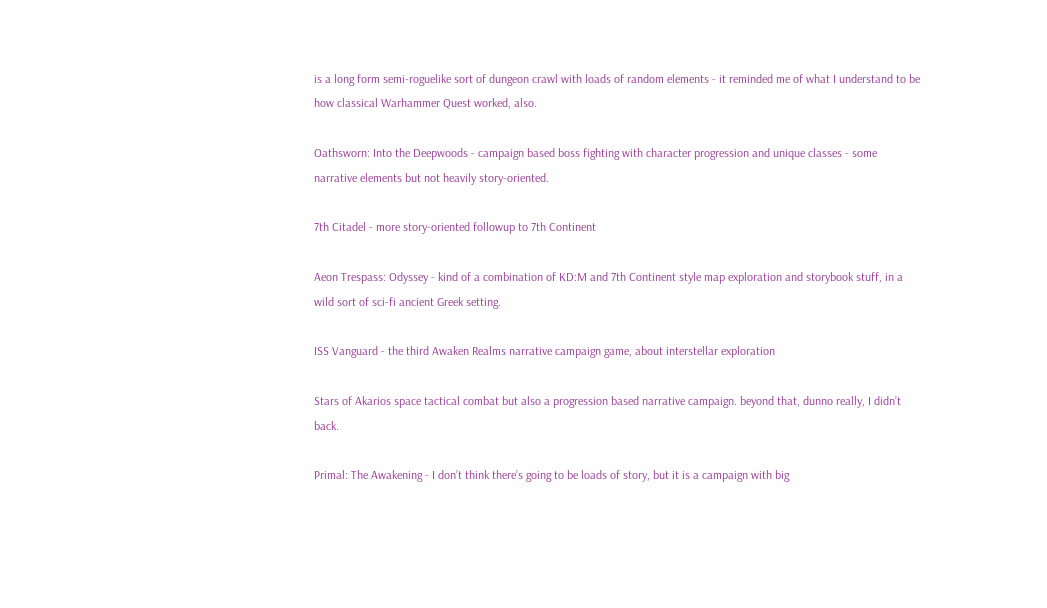is a long form semi-roguelike sort of dungeon crawl with loads of random elements - it reminded me of what I understand to be how classical Warhammer Quest worked, also.

Oathsworn: Into the Deepwoods - campaign based boss fighting with character progression and unique classes - some narrative elements but not heavily story-oriented.

7th Citadel - more story-oriented followup to 7th Continent

Aeon Trespass: Odyssey - kind of a combination of KD:M and 7th Continent style map exploration and storybook stuff, in a wild sort of sci-fi ancient Greek setting.

ISS Vanguard - the third Awaken Realms narrative campaign game, about interstellar exploration

Stars of Akarios space tactical combat but also a progression based narrative campaign. beyond that, dunno really, I didn’t back.

Primal: The Awakening - I don’t think there’s going to be loads of story, but it is a campaign with big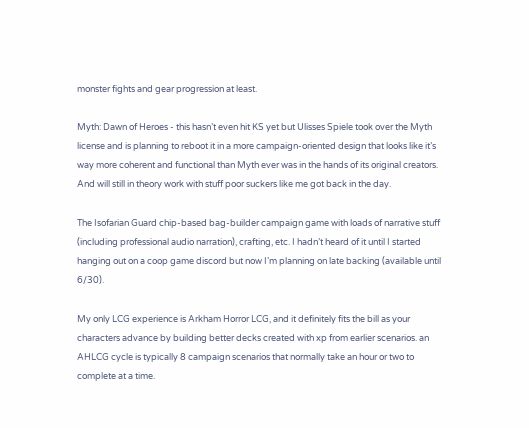monster fights and gear progression at least.

Myth: Dawn of Heroes - this hasn’t even hit KS yet but Ulisses Spiele took over the Myth license and is planning to reboot it in a more campaign-oriented design that looks like it’s way more coherent and functional than Myth ever was in the hands of its original creators. And will still in theory work with stuff poor suckers like me got back in the day.

The Isofarian Guard chip-based bag-builder campaign game with loads of narrative stuff (including professional audio narration), crafting, etc. I hadn’t heard of it until I started hanging out on a coop game discord but now I’m planning on late backing (available until 6/30).

My only LCG experience is Arkham Horror LCG, and it definitely fits the bill as your characters advance by building better decks created with xp from earlier scenarios. an AHLCG cycle is typically 8 campaign scenarios that normally take an hour or two to complete at a time.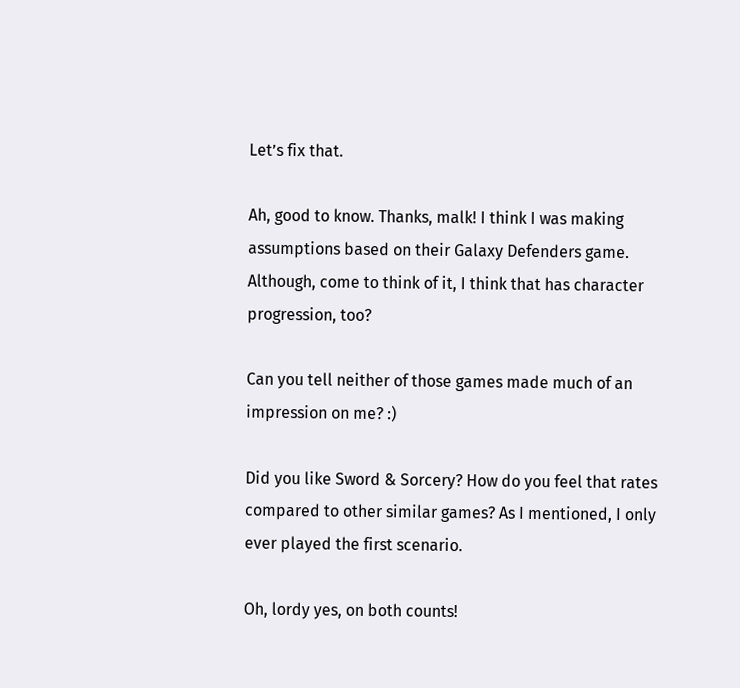Let’s fix that.

Ah, good to know. Thanks, malk! I think I was making assumptions based on their Galaxy Defenders game. Although, come to think of it, I think that has character progression, too?

Can you tell neither of those games made much of an impression on me? :)

Did you like Sword & Sorcery? How do you feel that rates compared to other similar games? As I mentioned, I only ever played the first scenario.

Oh, lordy yes, on both counts!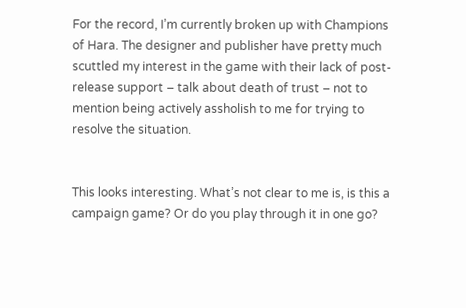For the record, I’m currently broken up with Champions of Hara. The designer and publisher have pretty much scuttled my interest in the game with their lack of post-release support – talk about death of trust – not to mention being actively assholish to me for trying to resolve the situation.


This looks interesting. What’s not clear to me is, is this a campaign game? Or do you play through it in one go?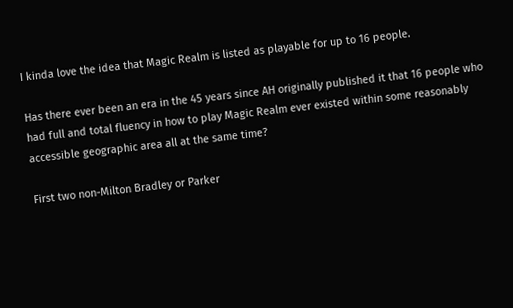I kinda love the idea that Magic Realm is listed as playable for up to 16 people.

Has there ever been an era in the 45 years since AH originally published it that 16 people who had full and total fluency in how to play Magic Realm ever existed within some reasonably accessible geographic area all at the same time?

First two non-Milton Bradley or Parker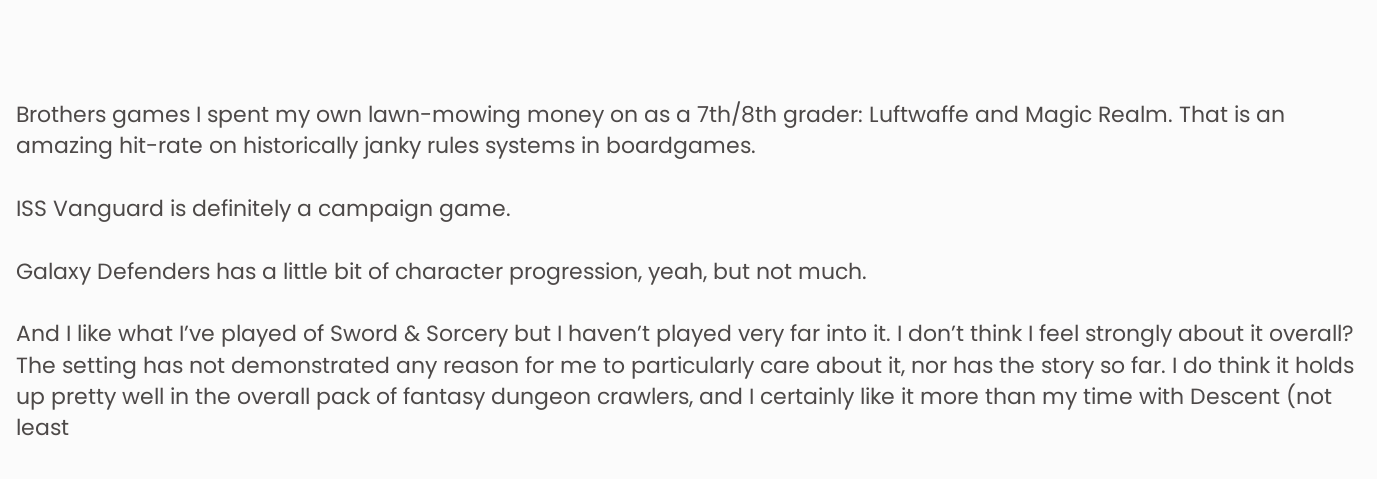Brothers games I spent my own lawn-mowing money on as a 7th/8th grader: Luftwaffe and Magic Realm. That is an amazing hit-rate on historically janky rules systems in boardgames.

ISS Vanguard is definitely a campaign game.

Galaxy Defenders has a little bit of character progression, yeah, but not much.

And I like what I’ve played of Sword & Sorcery but I haven’t played very far into it. I don’t think I feel strongly about it overall? The setting has not demonstrated any reason for me to particularly care about it, nor has the story so far. I do think it holds up pretty well in the overall pack of fantasy dungeon crawlers, and I certainly like it more than my time with Descent (not least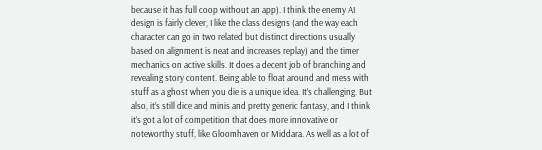because it has full coop without an app). I think the enemy AI design is fairly clever, I like the class designs (and the way each character can go in two related but distinct directions usually based on alignment is neat and increases replay) and the timer mechanics on active skills. It does a decent job of branching and revealing story content. Being able to float around and mess with stuff as a ghost when you die is a unique idea. It’s challenging. But also, it’s still dice and minis and pretty generic fantasy, and I think it’s got a lot of competition that does more innovative or noteworthy stuff, like Gloomhaven or Middara. As well as a lot of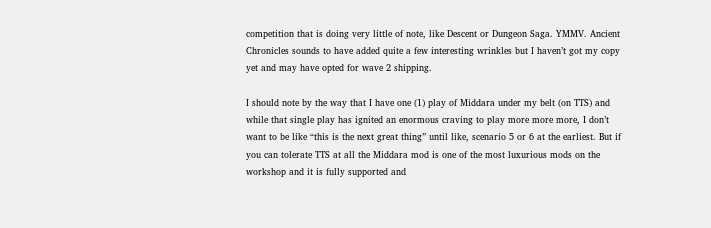competition that is doing very little of note, like Descent or Dungeon Saga. YMMV. Ancient Chronicles sounds to have added quite a few interesting wrinkles but I haven’t got my copy yet and may have opted for wave 2 shipping.

I should note by the way that I have one (1) play of Middara under my belt (on TTS) and while that single play has ignited an enormous craving to play more more more, I don’t want to be like “this is the next great thing” until like, scenario 5 or 6 at the earliest. But if you can tolerate TTS at all the Middara mod is one of the most luxurious mods on the workshop and it is fully supported and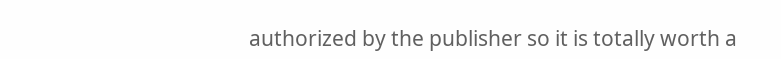authorized by the publisher so it is totally worth a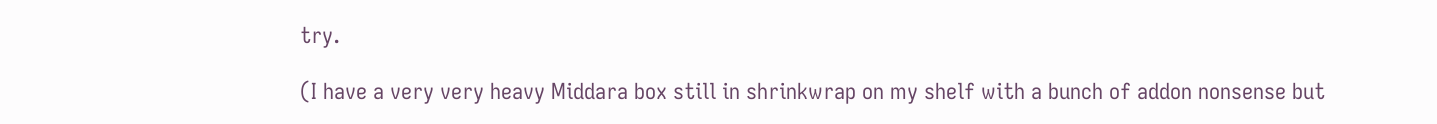try.

(I have a very very heavy Middara box still in shrinkwrap on my shelf with a bunch of addon nonsense but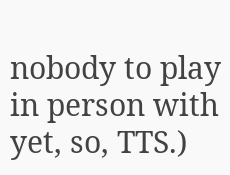nobody to play in person with yet, so, TTS.)